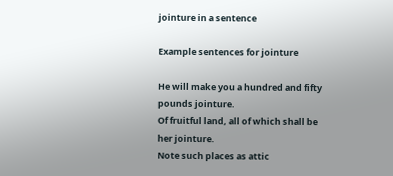jointure in a sentence

Example sentences for jointure

He will make you a hundred and fifty pounds jointure.
Of fruitful land, all of which shall be her jointure.
Note such places as attic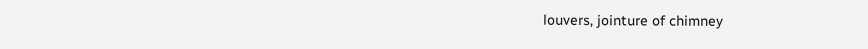louvers, jointure of chimney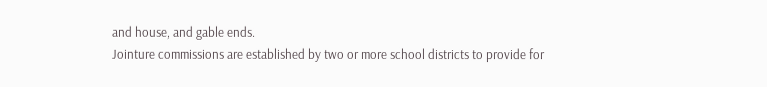and house, and gable ends.
Jointure commissions are established by two or more school districts to provide for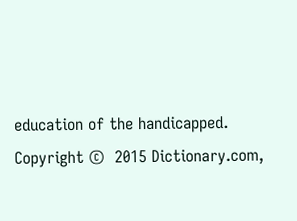education of the handicapped.
Copyright ©  2015 Dictionary.com,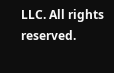LLC. All rights reserved.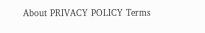About PRIVACY POLICY Terms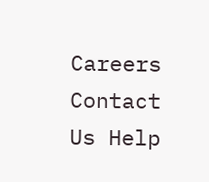Careers Contact Us Help